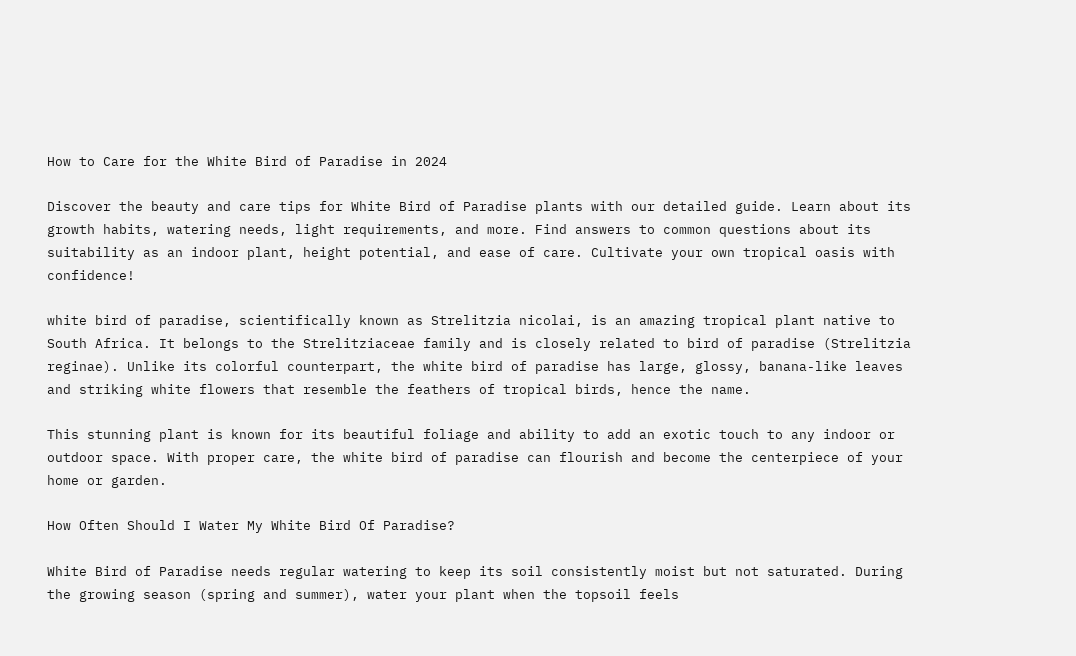How to Care for the White Bird of Paradise in 2024

Discover the beauty and care tips for White Bird of Paradise plants with our detailed guide. Learn about its growth habits, watering needs, light requirements, and more. Find answers to common questions about its suitability as an indoor plant, height potential, and ease of care. Cultivate your own tropical oasis with confidence!

white bird of paradise, scientifically known as Strelitzia nicolai, is an amazing tropical plant native to South Africa. It belongs to the Strelitziaceae family and is closely related to bird of paradise (Strelitzia reginae). Unlike its colorful counterpart, the white bird of paradise has large, glossy, banana-like leaves and striking white flowers that resemble the feathers of tropical birds, hence the name.

This stunning plant is known for its beautiful foliage and ability to add an exotic touch to any indoor or outdoor space. With proper care, the white bird of paradise can flourish and become the centerpiece of your home or garden.

How Often Should I Water My White Bird Of Paradise?

White Bird of Paradise needs regular watering to keep its soil consistently moist but not saturated. During the growing season (spring and summer), water your plant when the topsoil feels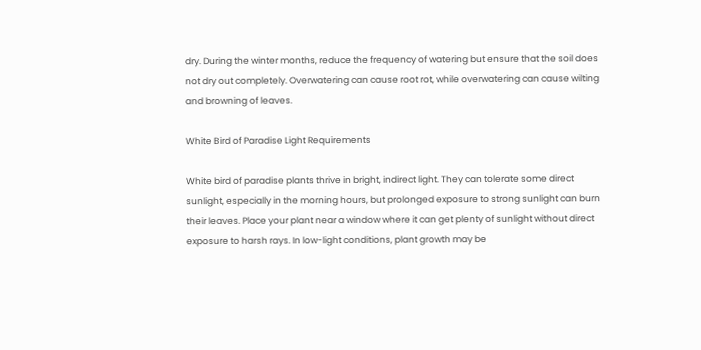dry. During the winter months, reduce the frequency of watering but ensure that the soil does not dry out completely. Overwatering can cause root rot, while overwatering can cause wilting and browning of leaves.

White Bird of Paradise Light Requirements

White bird of paradise plants thrive in bright, indirect light. They can tolerate some direct sunlight, especially in the morning hours, but prolonged exposure to strong sunlight can burn their leaves. Place your plant near a window where it can get plenty of sunlight without direct exposure to harsh rays. In low-light conditions, plant growth may be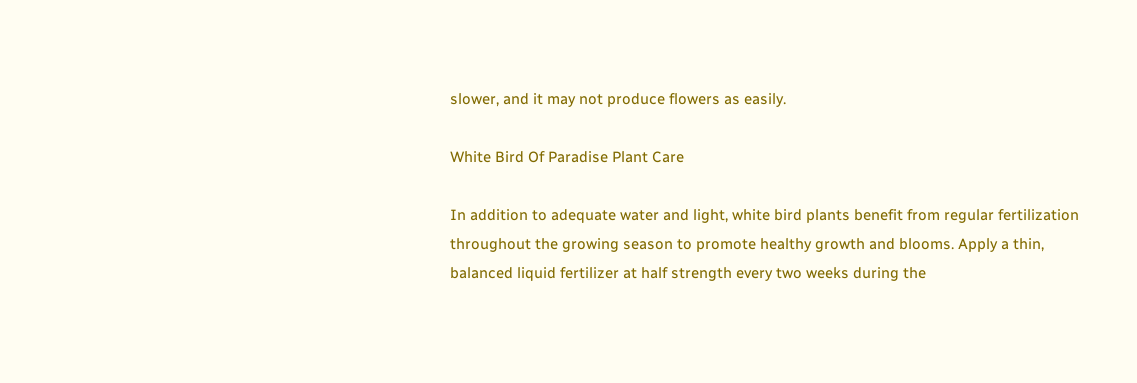slower, and it may not produce flowers as easily.

White Bird Of Paradise Plant Care

In addition to adequate water and light, white bird plants benefit from regular fertilization throughout the growing season to promote healthy growth and blooms. Apply a thin, balanced liquid fertilizer at half strength every two weeks during the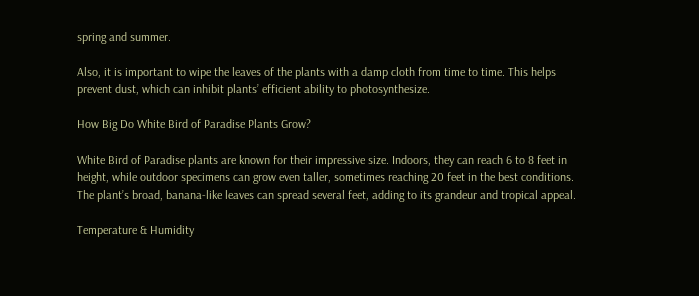spring and summer.

Also, it is important to wipe the leaves of the plants with a damp cloth from time to time. This helps prevent dust, which can inhibit plants’ efficient ability to photosynthesize.

How Big Do White Bird of Paradise Plants Grow?

White Bird of Paradise plants are known for their impressive size. Indoors, they can reach 6 to 8 feet in height, while outdoor specimens can grow even taller, sometimes reaching 20 feet in the best conditions. The plant’s broad, banana-like leaves can spread several feet, adding to its grandeur and tropical appeal.

Temperature & Humidity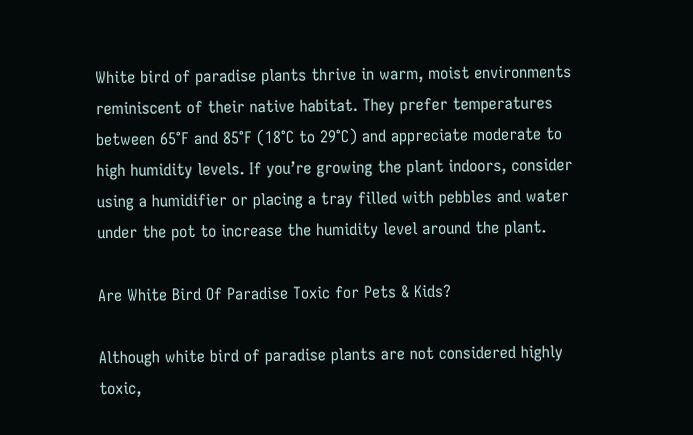White bird of paradise plants thrive in warm, moist environments reminiscent of their native habitat. They prefer temperatures between 65°F and 85°F (18°C to 29°C) and appreciate moderate to high humidity levels. If you’re growing the plant indoors, consider using a humidifier or placing a tray filled with pebbles and water under the pot to increase the humidity level around the plant.

Are White Bird Of Paradise Toxic for Pets & Kids?

Although white bird of paradise plants are not considered highly toxic,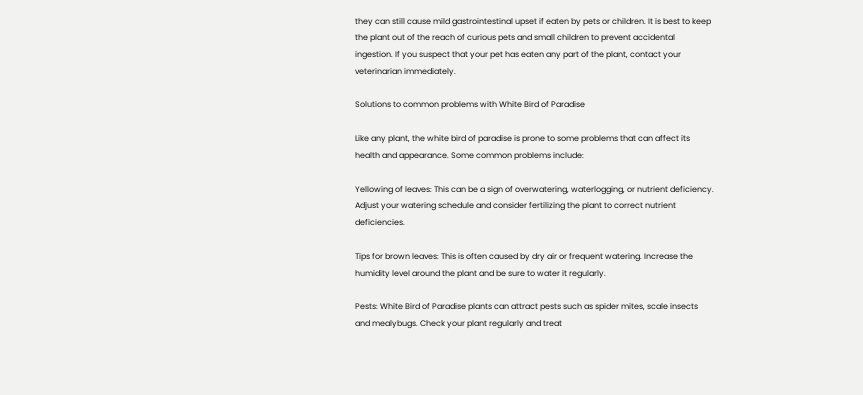they can still cause mild gastrointestinal upset if eaten by pets or children. It is best to keep the plant out of the reach of curious pets and small children to prevent accidental ingestion. If you suspect that your pet has eaten any part of the plant, contact your veterinarian immediately.

Solutions to common problems with White Bird of Paradise

Like any plant, the white bird of paradise is prone to some problems that can affect its health and appearance. Some common problems include:

Yellowing of leaves: This can be a sign of overwatering, waterlogging, or nutrient deficiency. Adjust your watering schedule and consider fertilizing the plant to correct nutrient deficiencies.

Tips for brown leaves: This is often caused by dry air or frequent watering. Increase the humidity level around the plant and be sure to water it regularly.

Pests: White Bird of Paradise plants can attract pests such as spider mites, scale insects and mealybugs. Check your plant regularly and treat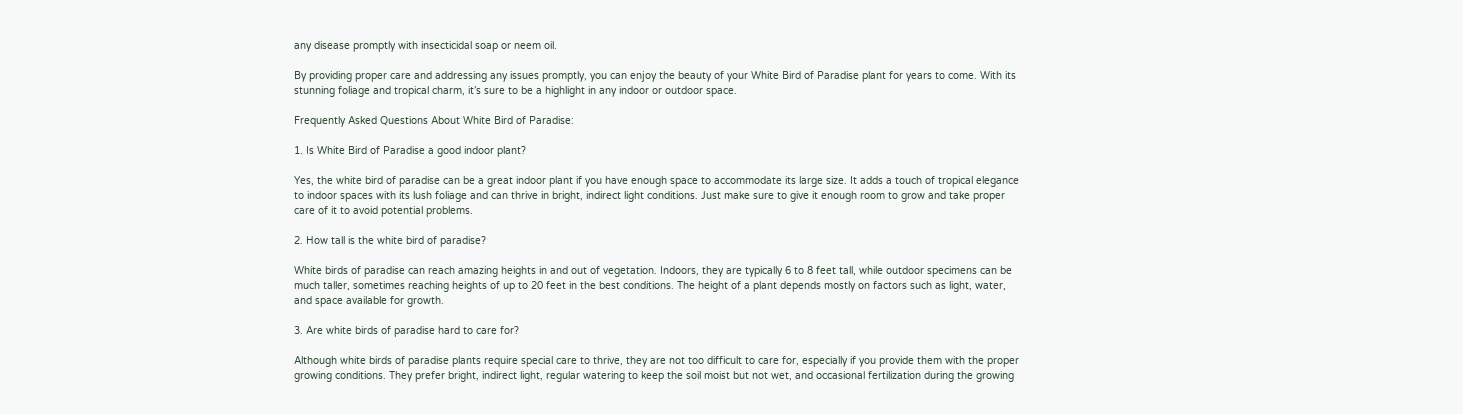any disease promptly with insecticidal soap or neem oil.

By providing proper care and addressing any issues promptly, you can enjoy the beauty of your White Bird of Paradise plant for years to come. With its stunning foliage and tropical charm, it’s sure to be a highlight in any indoor or outdoor space.

Frequently Asked Questions About White Bird of Paradise:

1. Is White Bird of Paradise a good indoor plant?

Yes, the white bird of paradise can be a great indoor plant if you have enough space to accommodate its large size. It adds a touch of tropical elegance to indoor spaces with its lush foliage and can thrive in bright, indirect light conditions. Just make sure to give it enough room to grow and take proper care of it to avoid potential problems.

2. How tall is the white bird of paradise?

White birds of paradise can reach amazing heights in and out of vegetation. Indoors, they are typically 6 to 8 feet tall, while outdoor specimens can be much taller, sometimes reaching heights of up to 20 feet in the best conditions. The height of a plant depends mostly on factors such as light, water, and space available for growth.

3. Are white birds of paradise hard to care for?

Although white birds of paradise plants require special care to thrive, they are not too difficult to care for, especially if you provide them with the proper growing conditions. They prefer bright, indirect light, regular watering to keep the soil moist but not wet, and occasional fertilization during the growing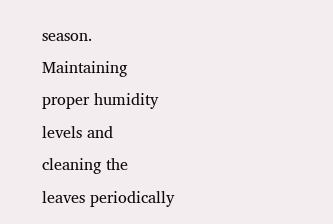season. Maintaining proper humidity levels and cleaning the leaves periodically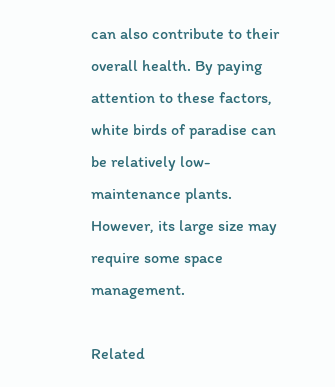can also contribute to their overall health. By paying attention to these factors, white birds of paradise can be relatively low-maintenance plants. However, its large size may require some space management.

Related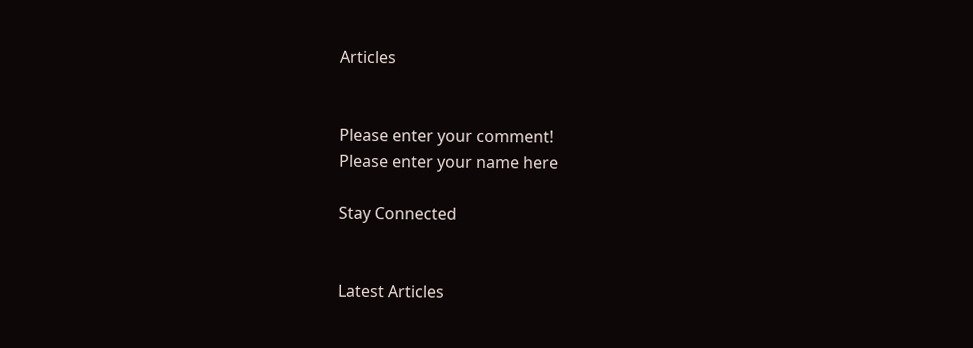Articles


Please enter your comment!
Please enter your name here

Stay Connected


Latest Articles